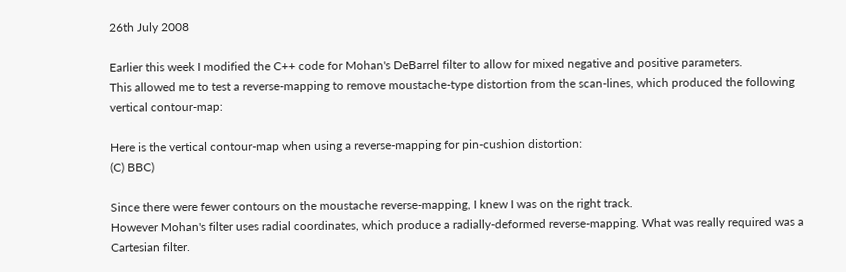26th July 2008

Earlier this week I modified the C++ code for Mohan's DeBarrel filter to allow for mixed negative and positive parameters.
This allowed me to test a reverse-mapping to remove moustache-type distortion from the scan-lines, which produced the following vertical contour-map:

Here is the vertical contour-map when using a reverse-mapping for pin-cushion distortion:
(C) BBC)

Since there were fewer contours on the moustache reverse-mapping, I knew I was on the right track.
However Mohan's filter uses radial coordinates, which produce a radially-deformed reverse-mapping. What was really required was a Cartesian filter.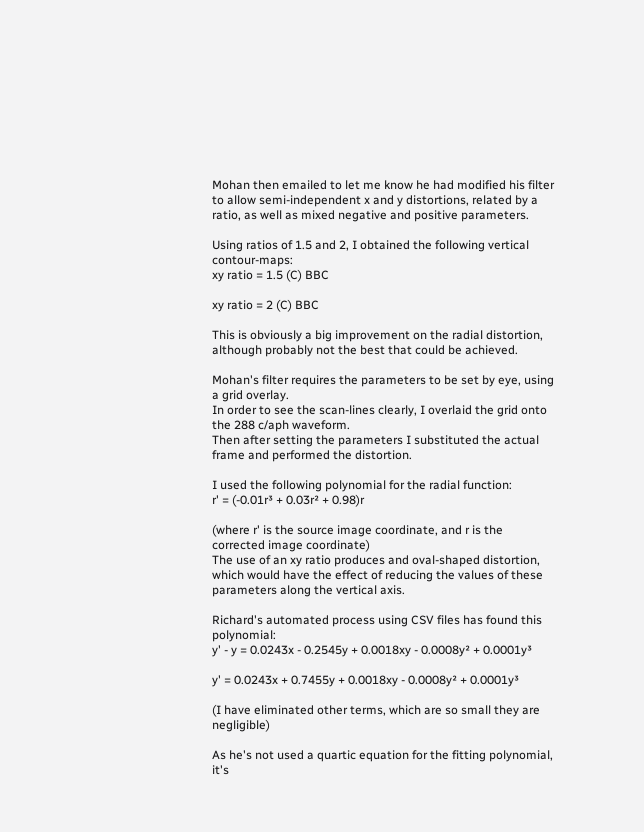Mohan then emailed to let me know he had modified his filter to allow semi-independent x and y distortions, related by a ratio, as well as mixed negative and positive parameters.

Using ratios of 1.5 and 2, I obtained the following vertical contour-maps:
xy ratio = 1.5 (C) BBC

xy ratio = 2 (C) BBC

This is obviously a big improvement on the radial distortion, although probably not the best that could be achieved.

Mohan's filter requires the parameters to be set by eye, using a grid overlay.
In order to see the scan-lines clearly, I overlaid the grid onto the 288 c/aph waveform.
Then after setting the parameters I substituted the actual frame and performed the distortion.

I used the following polynomial for the radial function:
r' = (-0.01r³ + 0.03r² + 0.98)r

(where r' is the source image coordinate, and r is the corrected image coordinate)
The use of an xy ratio produces and oval-shaped distortion, which would have the effect of reducing the values of these parameters along the vertical axis.

Richard's automated process using CSV files has found this polynomial:
y' - y = 0.0243x - 0.2545y + 0.0018xy - 0.0008y² + 0.0001y³

y' = 0.0243x + 0.7455y + 0.0018xy - 0.0008y² + 0.0001y³

(I have eliminated other terms, which are so small they are negligible)

As he's not used a quartic equation for the fitting polynomial, it's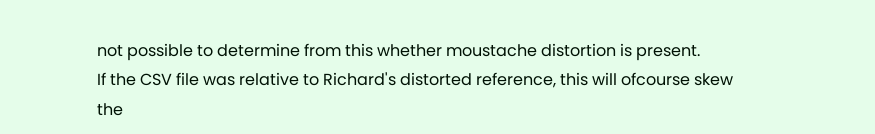not possible to determine from this whether moustache distortion is present.
If the CSV file was relative to Richard's distorted reference, this will ofcourse skew the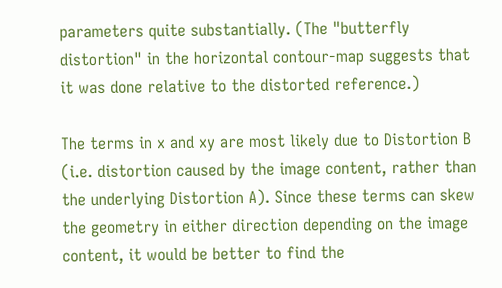parameters quite substantially. (The "butterfly distortion" in the horizontal contour-map suggests that it was done relative to the distorted reference.)

The terms in x and xy are most likely due to Distortion B (i.e. distortion caused by the image content, rather than the underlying Distortion A). Since these terms can skew the geometry in either direction depending on the image content, it would be better to find the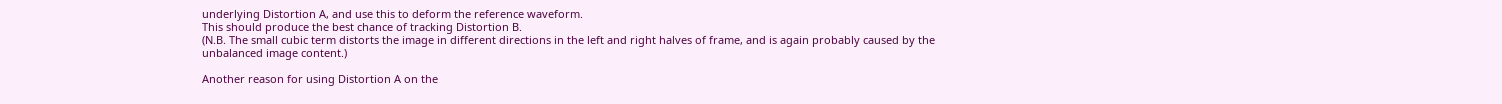underlying Distortion A, and use this to deform the reference waveform.
This should produce the best chance of tracking Distortion B.
(N.B. The small cubic term distorts the image in different directions in the left and right halves of frame, and is again probably caused by the unbalanced image content.)

Another reason for using Distortion A on the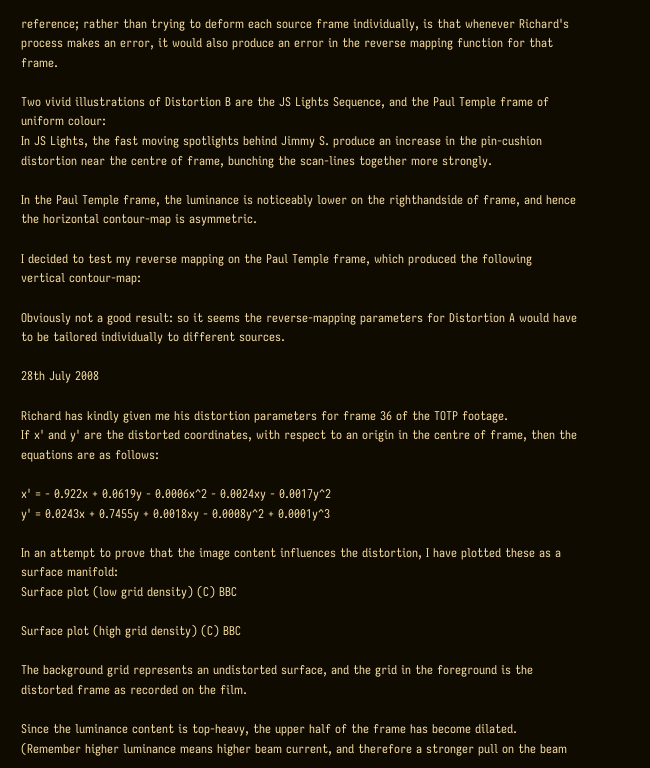reference; rather than trying to deform each source frame individually, is that whenever Richard's process makes an error, it would also produce an error in the reverse mapping function for that frame.

Two vivid illustrations of Distortion B are the JS Lights Sequence, and the Paul Temple frame of uniform colour:
In JS Lights, the fast moving spotlights behind Jimmy S. produce an increase in the pin-cushion distortion near the centre of frame, bunching the scan-lines together more strongly.

In the Paul Temple frame, the luminance is noticeably lower on the righthandside of frame, and hence the horizontal contour-map is asymmetric.

I decided to test my reverse mapping on the Paul Temple frame, which produced the following vertical contour-map:

Obviously not a good result: so it seems the reverse-mapping parameters for Distortion A would have to be tailored individually to different sources.

28th July 2008

Richard has kindly given me his distortion parameters for frame 36 of the TOTP footage.
If x' and y' are the distorted coordinates, with respect to an origin in the centre of frame, then the equations are as follows:

x' = - 0.922x + 0.0619y - 0.0006x^2 - 0.0024xy - 0.0017y^2
y' = 0.0243x + 0.7455y + 0.0018xy - 0.0008y^2 + 0.0001y^3

In an attempt to prove that the image content influences the distortion, I have plotted these as a surface manifold:
Surface plot (low grid density) (C) BBC

Surface plot (high grid density) (C) BBC

The background grid represents an undistorted surface, and the grid in the foreground is the distorted frame as recorded on the film.

Since the luminance content is top-heavy, the upper half of the frame has become dilated. (Remember higher luminance means higher beam current, and therefore a stronger pull on the beam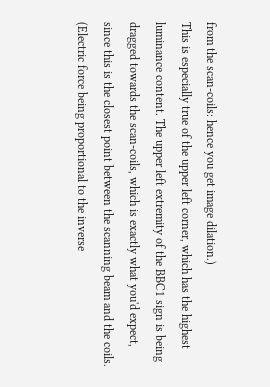from the scan-coils: hence you get image dilation.)
This is especially true of the upper left corner, which has the highest luminance content. The upper left extremity of the BBC1 sign is being dragged towards the scan-coils, which is exactly what you'd expect, since this is the closest point between the scanning beam and the coils. (Electric force being proportional to the inverse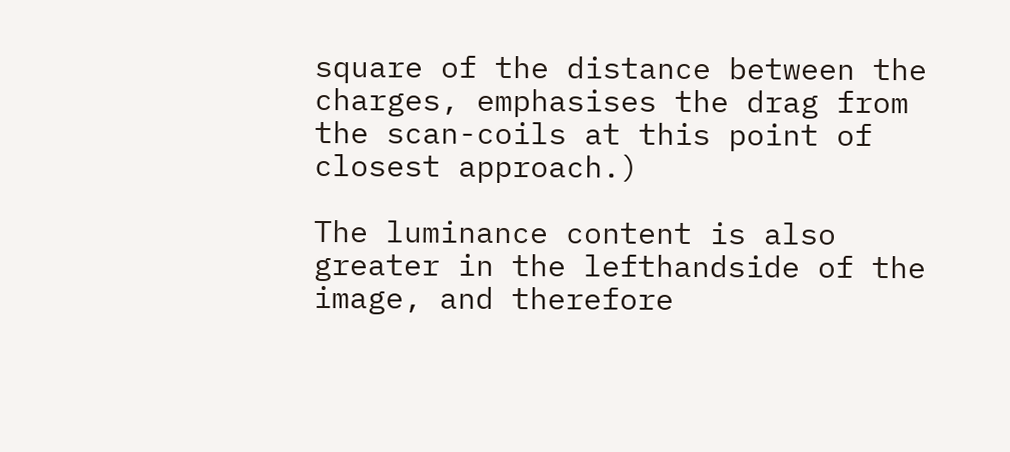square of the distance between the charges, emphasises the drag from the scan-coils at this point of closest approach.)

The luminance content is also greater in the lefthandside of the image, and therefore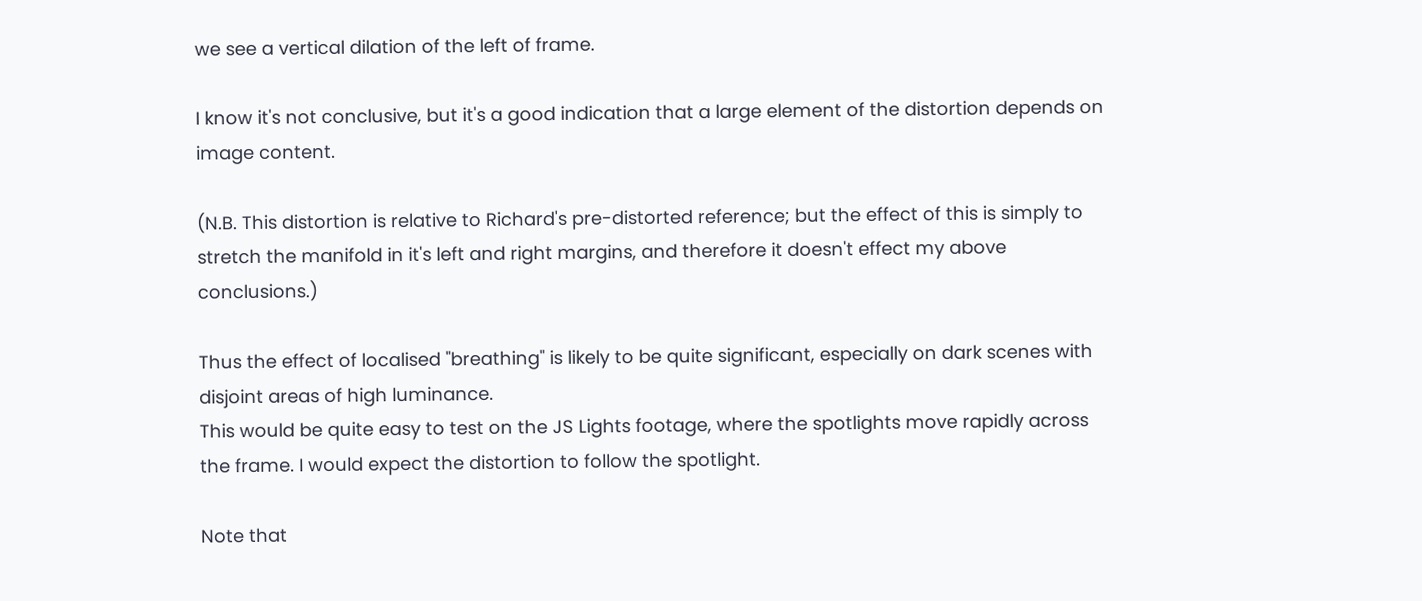we see a vertical dilation of the left of frame.

I know it's not conclusive, but it's a good indication that a large element of the distortion depends on image content.

(N.B. This distortion is relative to Richard's pre-distorted reference; but the effect of this is simply to stretch the manifold in it's left and right margins, and therefore it doesn't effect my above conclusions.)

Thus the effect of localised "breathing" is likely to be quite significant, especially on dark scenes with disjoint areas of high luminance.
This would be quite easy to test on the JS Lights footage, where the spotlights move rapidly across the frame. I would expect the distortion to follow the spotlight.

Note that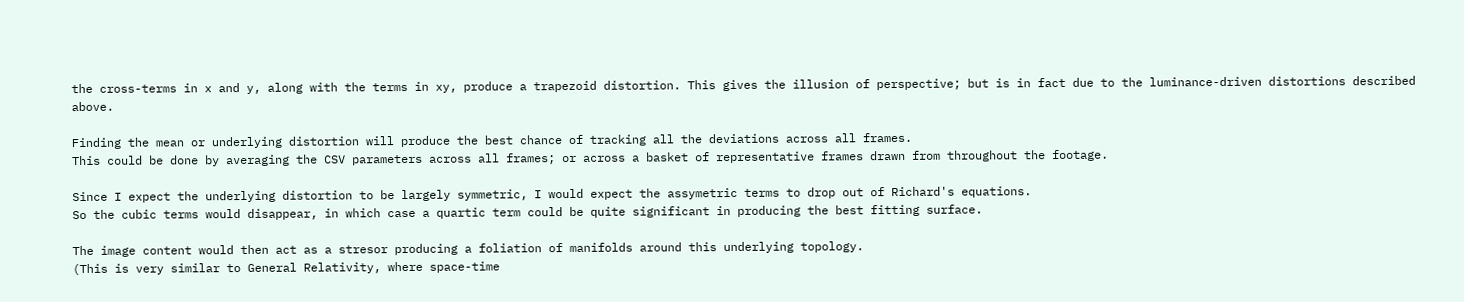the cross-terms in x and y, along with the terms in xy, produce a trapezoid distortion. This gives the illusion of perspective; but is in fact due to the luminance-driven distortions described above.

Finding the mean or underlying distortion will produce the best chance of tracking all the deviations across all frames.
This could be done by averaging the CSV parameters across all frames; or across a basket of representative frames drawn from throughout the footage.

Since I expect the underlying distortion to be largely symmetric, I would expect the assymetric terms to drop out of Richard's equations.
So the cubic terms would disappear, in which case a quartic term could be quite significant in producing the best fitting surface.

The image content would then act as a stresor producing a foliation of manifolds around this underlying topology.
(This is very similar to General Relativity, where space-time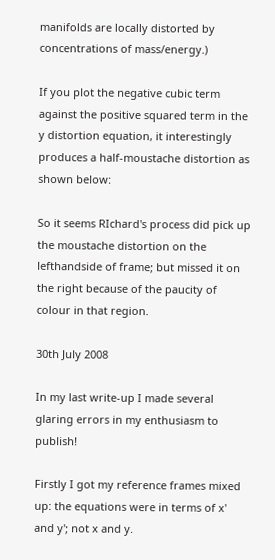manifolds are locally distorted by concentrations of mass/energy.)

If you plot the negative cubic term against the positive squared term in the y distortion equation, it interestingly produces a half-moustache distortion as shown below:

So it seems RIchard's process did pick up the moustache distortion on the lefthandside of frame; but missed it on the right because of the paucity of colour in that region.

30th July 2008

In my last write-up I made several glaring errors in my enthusiasm to publish!

Firstly I got my reference frames mixed up: the equations were in terms of x' and y'; not x and y.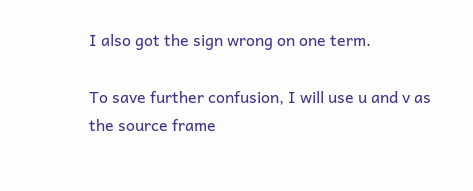I also got the sign wrong on one term.

To save further confusion, I will use u and v as the source frame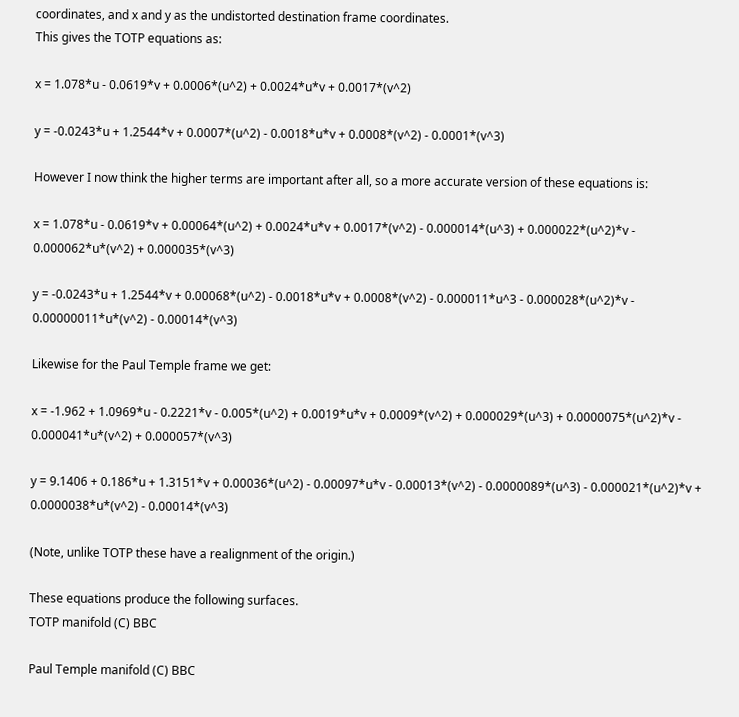coordinates, and x and y as the undistorted destination frame coordinates.
This gives the TOTP equations as:

x = 1.078*u - 0.0619*v + 0.0006*(u^2) + 0.0024*u*v + 0.0017*(v^2)

y = -0.0243*u + 1.2544*v + 0.0007*(u^2) - 0.0018*u*v + 0.0008*(v^2) - 0.0001*(v^3)

However I now think the higher terms are important after all, so a more accurate version of these equations is:

x = 1.078*u - 0.0619*v + 0.00064*(u^2) + 0.0024*u*v + 0.0017*(v^2) - 0.000014*(u^3) + 0.000022*(u^2)*v - 0.000062*u*(v^2) + 0.000035*(v^3)

y = -0.0243*u + 1.2544*v + 0.00068*(u^2) - 0.0018*u*v + 0.0008*(v^2) - 0.000011*u^3 - 0.000028*(u^2)*v - 0.00000011*u*(v^2) - 0.00014*(v^3)

Likewise for the Paul Temple frame we get:

x = -1.962 + 1.0969*u - 0.2221*v - 0.005*(u^2) + 0.0019*u*v + 0.0009*(v^2) + 0.000029*(u^3) + 0.0000075*(u^2)*v - 0.000041*u*(v^2) + 0.000057*(v^3)

y = 9.1406 + 0.186*u + 1.3151*v + 0.00036*(u^2) - 0.00097*u*v - 0.00013*(v^2) - 0.0000089*(u^3) - 0.000021*(u^2)*v + 0.0000038*u*(v^2) - 0.00014*(v^3)

(Note, unlike TOTP these have a realignment of the origin.)

These equations produce the following surfaces.
TOTP manifold (C) BBC

Paul Temple manifold (C) BBC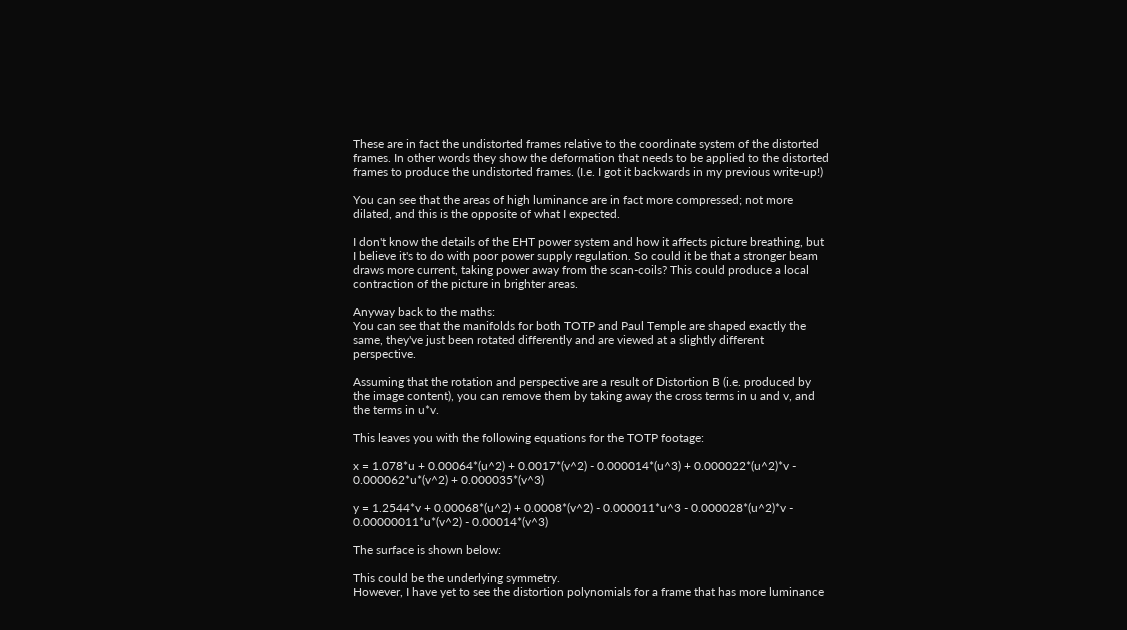These are in fact the undistorted frames relative to the coordinate system of the distorted frames. In other words they show the deformation that needs to be applied to the distorted frames to produce the undistorted frames. (I.e. I got it backwards in my previous write-up!)

You can see that the areas of high luminance are in fact more compressed; not more dilated, and this is the opposite of what I expected.

I don't know the details of the EHT power system and how it affects picture breathing, but I believe it's to do with poor power supply regulation. So could it be that a stronger beam draws more current, taking power away from the scan-coils? This could produce a local contraction of the picture in brighter areas.

Anyway back to the maths:
You can see that the manifolds for both TOTP and Paul Temple are shaped exactly the same, they've just been rotated differently and are viewed at a slightly different perspective.

Assuming that the rotation and perspective are a result of Distortion B (i.e. produced by the image content), you can remove them by taking away the cross terms in u and v, and the terms in u*v.

This leaves you with the following equations for the TOTP footage:

x = 1.078*u + 0.00064*(u^2) + 0.0017*(v^2) - 0.000014*(u^3) + 0.000022*(u^2)*v - 0.000062*u*(v^2) + 0.000035*(v^3)

y = 1.2544*v + 0.00068*(u^2) + 0.0008*(v^2) - 0.000011*u^3 - 0.000028*(u^2)*v - 0.00000011*u*(v^2) - 0.00014*(v^3)

The surface is shown below:

This could be the underlying symmetry.
However, I have yet to see the distortion polynomials for a frame that has more luminance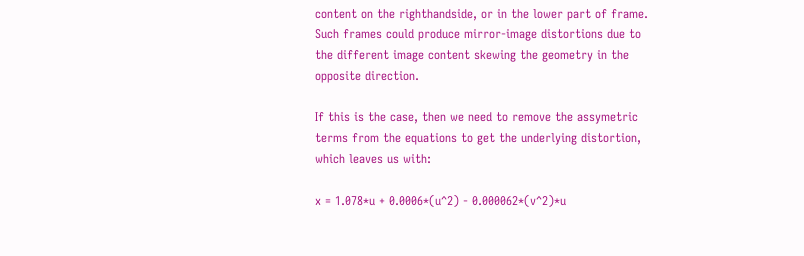content on the righthandside, or in the lower part of frame. Such frames could produce mirror-image distortions due to the different image content skewing the geometry in the opposite direction.

If this is the case, then we need to remove the assymetric terms from the equations to get the underlying distortion, which leaves us with:

x = 1.078*u + 0.0006*(u^2) - 0.000062*(v^2)*u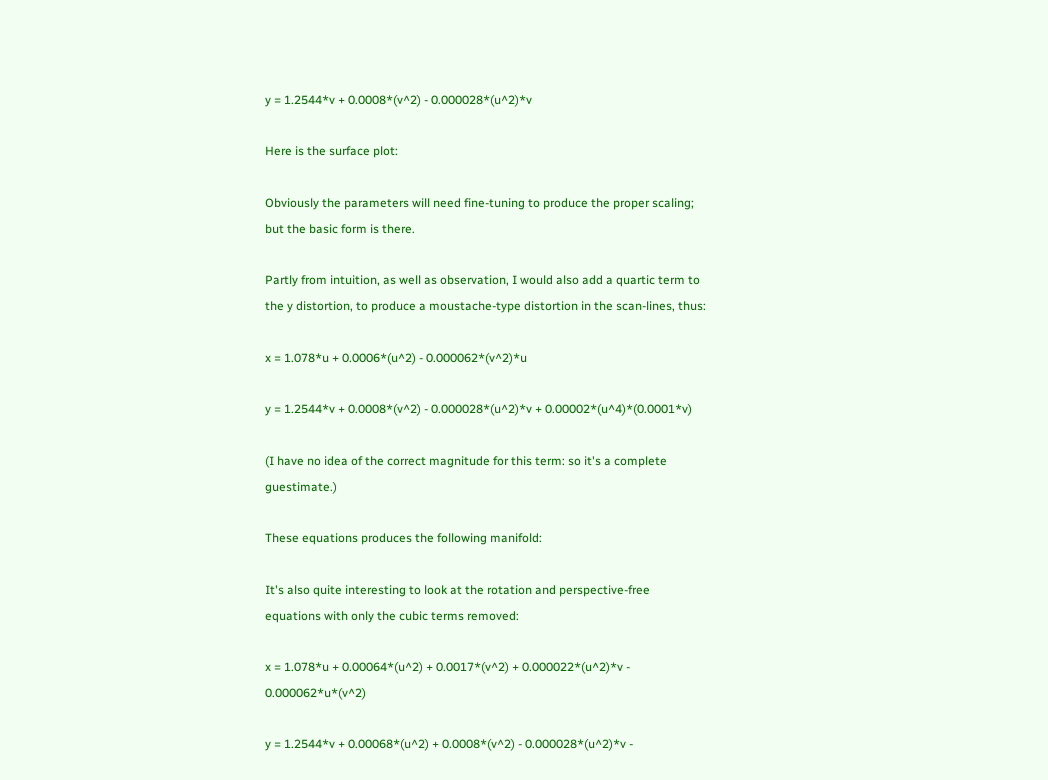y = 1.2544*v + 0.0008*(v^2) - 0.000028*(u^2)*v

Here is the surface plot:

Obviously the parameters will need fine-tuning to produce the proper scaling; but the basic form is there.

Partly from intuition, as well as observation, I would also add a quartic term to the y distortion, to produce a moustache-type distortion in the scan-lines, thus:

x = 1.078*u + 0.0006*(u^2) - 0.000062*(v^2)*u

y = 1.2544*v + 0.0008*(v^2) - 0.000028*(u^2)*v + 0.00002*(u^4)*(0.0001*v)

(I have no idea of the correct magnitude for this term: so it's a complete guestimate.)

These equations produces the following manifold:

It's also quite interesting to look at the rotation and perspective-free equations with only the cubic terms removed:

x = 1.078*u + 0.00064*(u^2) + 0.0017*(v^2) + 0.000022*(u^2)*v - 0.000062*u*(v^2)

y = 1.2544*v + 0.00068*(u^2) + 0.0008*(v^2) - 0.000028*(u^2)*v -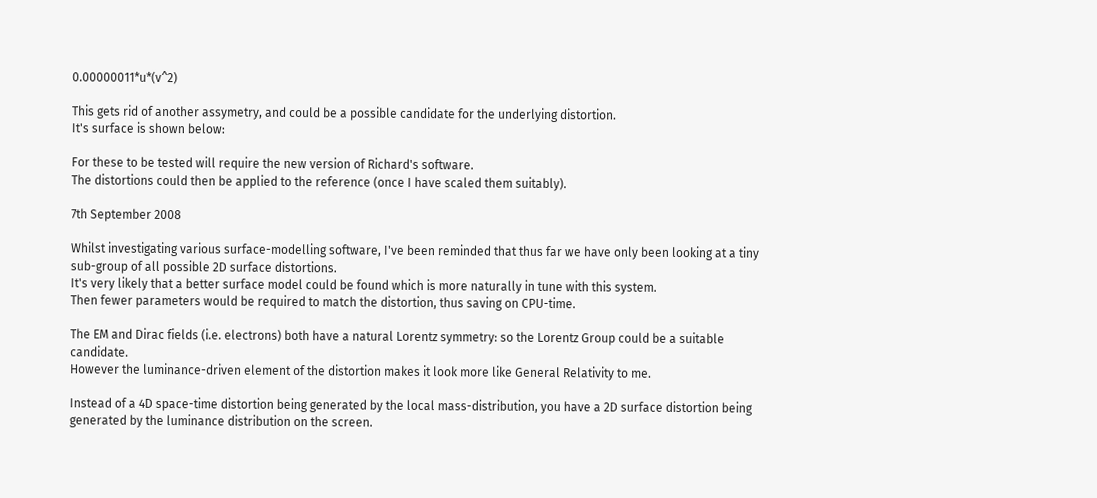0.00000011*u*(v^2)

This gets rid of another assymetry, and could be a possible candidate for the underlying distortion.
It's surface is shown below:

For these to be tested will require the new version of Richard's software.
The distortions could then be applied to the reference (once I have scaled them suitably).

7th September 2008

Whilst investigating various surface-modelling software, I've been reminded that thus far we have only been looking at a tiny sub-group of all possible 2D surface distortions.
It's very likely that a better surface model could be found which is more naturally in tune with this system.
Then fewer parameters would be required to match the distortion, thus saving on CPU-time.

The EM and Dirac fields (i.e. electrons) both have a natural Lorentz symmetry: so the Lorentz Group could be a suitable candidate.
However the luminance-driven element of the distortion makes it look more like General Relativity to me.

Instead of a 4D space-time distortion being generated by the local mass-distribution, you have a 2D surface distortion being generated by the luminance distribution on the screen.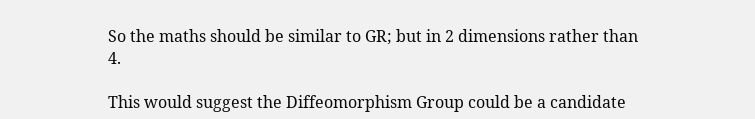So the maths should be similar to GR; but in 2 dimensions rather than 4.

This would suggest the Diffeomorphism Group could be a candidate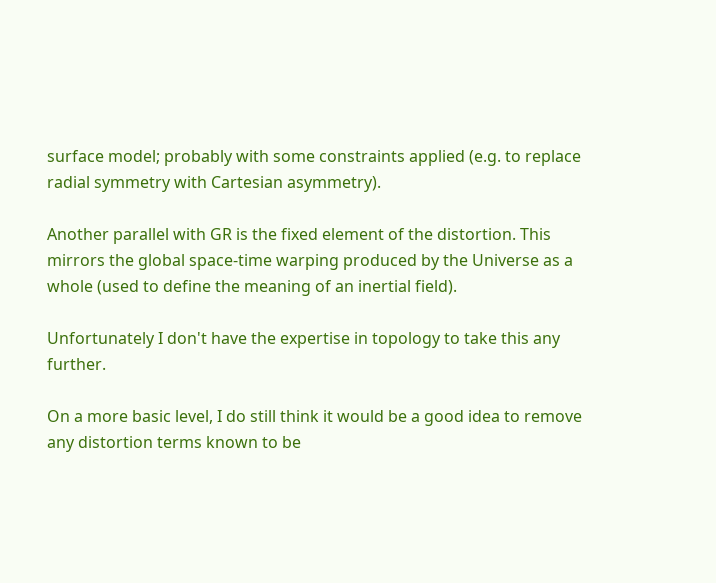surface model; probably with some constraints applied (e.g. to replace radial symmetry with Cartesian asymmetry).

Another parallel with GR is the fixed element of the distortion. This mirrors the global space-time warping produced by the Universe as a whole (used to define the meaning of an inertial field).

Unfortunately I don't have the expertise in topology to take this any further.

On a more basic level, I do still think it would be a good idea to remove any distortion terms known to be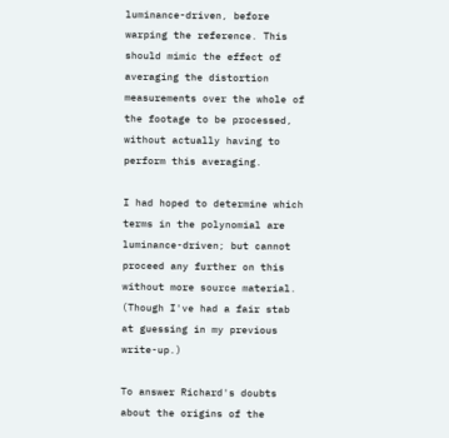luminance-driven, before warping the reference. This should mimic the effect of averaging the distortion measurements over the whole of the footage to be processed, without actually having to perform this averaging.

I had hoped to determine which terms in the polynomial are luminance-driven; but cannot proceed any further on this without more source material. (Though I've had a fair stab at guessing in my previous write-up.)

To answer Richard's doubts about the origins of the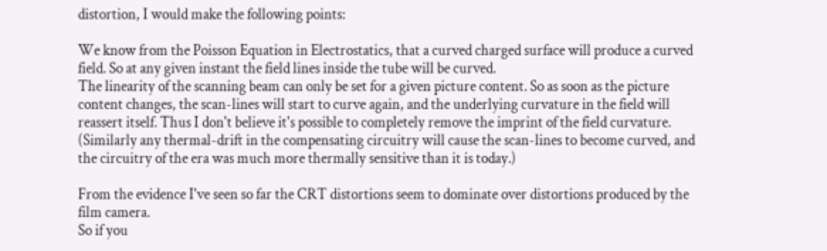distortion, I would make the following points:

We know from the Poisson Equation in Electrostatics, that a curved charged surface will produce a curved field. So at any given instant the field lines inside the tube will be curved.
The linearity of the scanning beam can only be set for a given picture content. So as soon as the picture content changes, the scan-lines will start to curve again, and the underlying curvature in the field will reassert itself. Thus I don't believe it's possible to completely remove the imprint of the field curvature.
(Similarly any thermal-drift in the compensating circuitry will cause the scan-lines to become curved, and the circuitry of the era was much more thermally sensitive than it is today.)

From the evidence I've seen so far the CRT distortions seem to dominate over distortions produced by the film camera.
So if you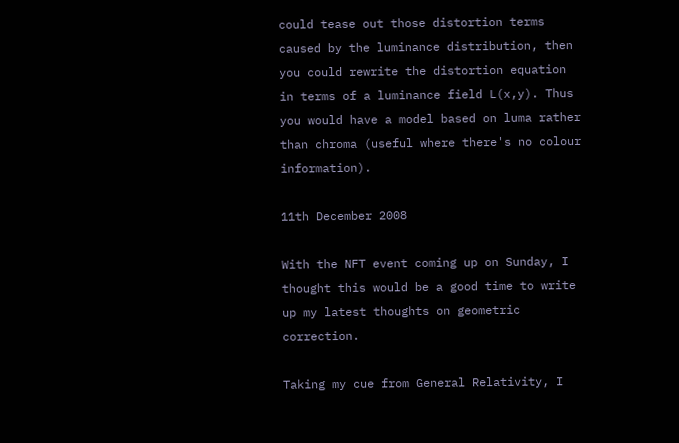could tease out those distortion terms caused by the luminance distribution, then you could rewrite the distortion equation in terms of a luminance field L(x,y). Thus you would have a model based on luma rather than chroma (useful where there's no colour information).

11th December 2008

With the NFT event coming up on Sunday, I thought this would be a good time to write up my latest thoughts on geometric correction.

Taking my cue from General Relativity, I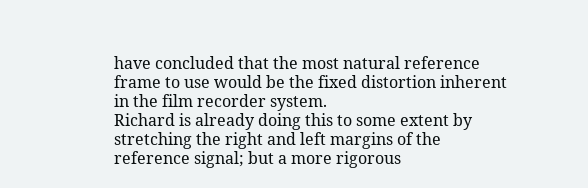have concluded that the most natural reference frame to use would be the fixed distortion inherent in the film recorder system.
Richard is already doing this to some extent by stretching the right and left margins of the reference signal; but a more rigorous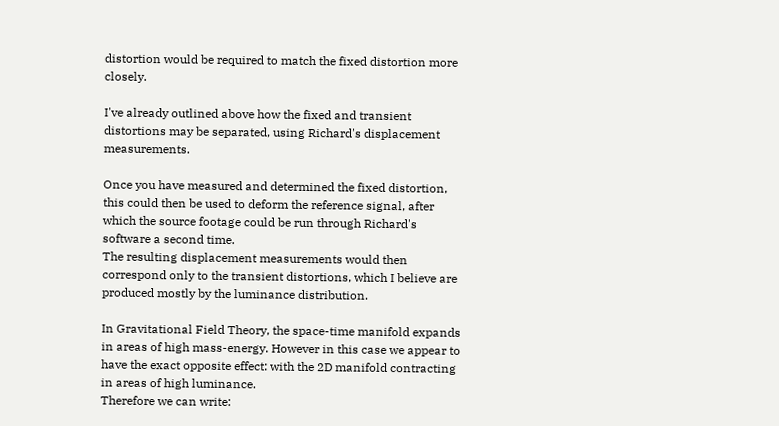distortion would be required to match the fixed distortion more closely.

I've already outlined above how the fixed and transient distortions may be separated, using Richard's displacement measurements.

Once you have measured and determined the fixed distortion, this could then be used to deform the reference signal, after which the source footage could be run through Richard's software a second time.
The resulting displacement measurements would then correspond only to the transient distortions, which I believe are produced mostly by the luminance distribution.

In Gravitational Field Theory, the space-time manifold expands in areas of high mass-energy. However in this case we appear to have the exact opposite effect: with the 2D manifold contracting in areas of high luminance.
Therefore we can write: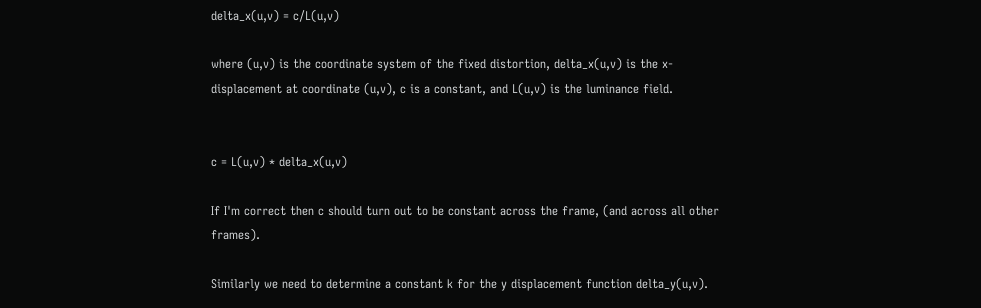delta_x(u,v) = c/L(u,v)

where (u,v) is the coordinate system of the fixed distortion, delta_x(u,v) is the x-displacement at coordinate (u,v), c is a constant, and L(u,v) is the luminance field.


c = L(u,v) * delta_x(u,v)

If I'm correct then c should turn out to be constant across the frame, (and across all other frames).

Similarly we need to determine a constant k for the y displacement function delta_y(u,v).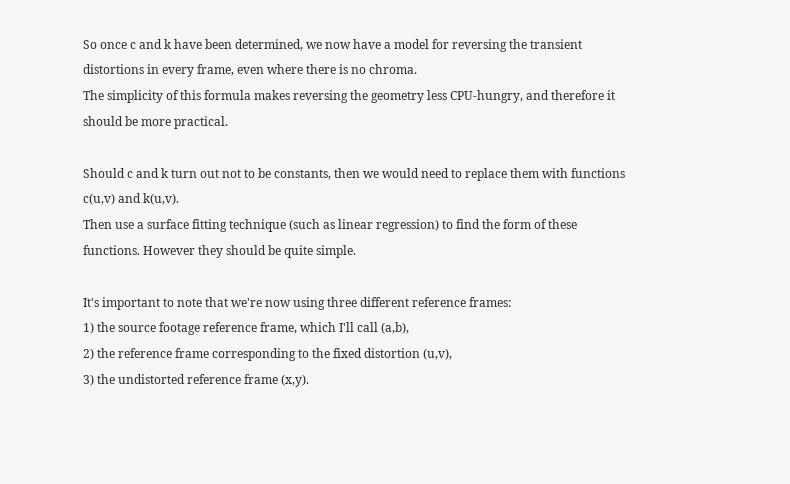So once c and k have been determined, we now have a model for reversing the transient distortions in every frame, even where there is no chroma.
The simplicity of this formula makes reversing the geometry less CPU-hungry, and therefore it should be more practical.

Should c and k turn out not to be constants, then we would need to replace them with functions c(u,v) and k(u,v).
Then use a surface fitting technique (such as linear regression) to find the form of these functions. However they should be quite simple.

It's important to note that we're now using three different reference frames:
1) the source footage reference frame, which I'll call (a,b),
2) the reference frame corresponding to the fixed distortion (u,v),
3) the undistorted reference frame (x,y).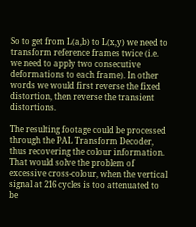So to get from L(a,b) to L(x,y) we need to transform reference frames twice (i.e. we need to apply two consecutive deformations to each frame). In other words we would first reverse the fixed distortion, then reverse the transient distortions.

The resulting footage could be processed through the PAL Transform Decoder, thus recovering the colour information.
That would solve the problem of excessive cross-colour, when the vertical signal at 216 cycles is too attenuated to be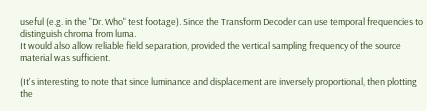useful (e.g. in the "Dr. Who" test footage). Since the Transform Decoder can use temporal frequencies to distinguish chroma from luma.
It would also allow reliable field separation, provided the vertical sampling frequency of the source material was sufficient.

(It's interesting to note that since luminance and displacement are inversely proportional, then plotting the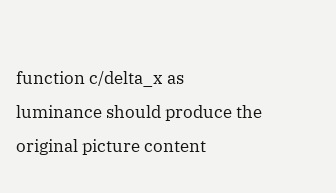function c/delta_x as luminance should produce the original picture content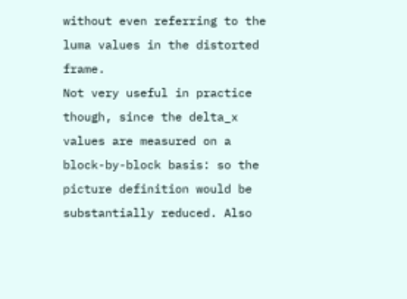without even referring to the luma values in the distorted frame.
Not very useful in practice though, since the delta_x values are measured on a block-by-block basis: so the picture definition would be substantially reduced. Also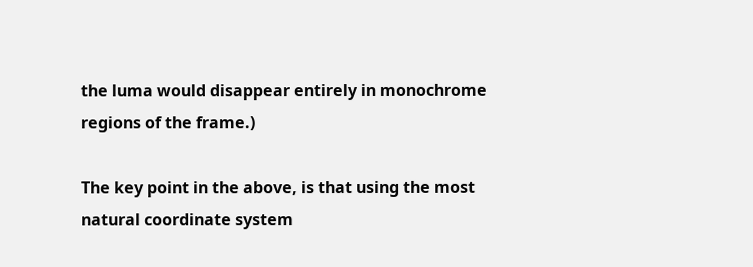the luma would disappear entirely in monochrome regions of the frame.)

The key point in the above, is that using the most natural coordinate system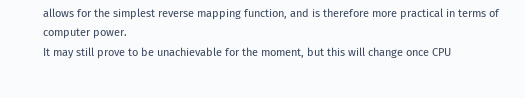allows for the simplest reverse mapping function, and is therefore more practical in terms of computer power.
It may still prove to be unachievable for the moment, but this will change once CPU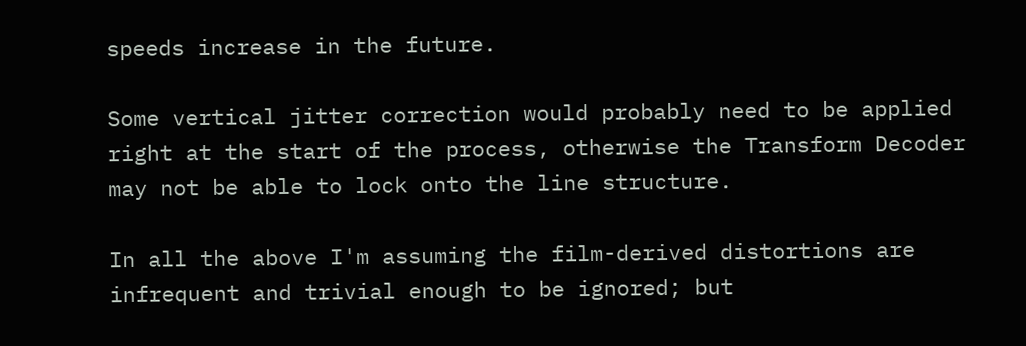speeds increase in the future.

Some vertical jitter correction would probably need to be applied right at the start of the process, otherwise the Transform Decoder may not be able to lock onto the line structure.

In all the above I'm assuming the film-derived distortions are infrequent and trivial enough to be ignored; but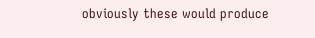obviously these would produce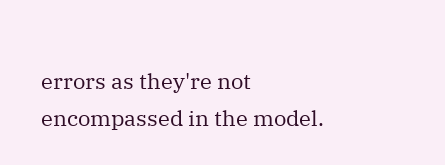errors as they're not encompassed in the model.